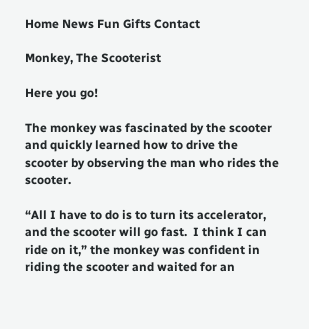Home News Fun Gifts Contact

Monkey, The Scooterist

Here you go!

The monkey was fascinated by the scooter and quickly learned how to drive the scooter by observing the man who rides the scooter.

“All I have to do is to turn its accelerator, and the scooter will go fast.  I think I can ride on it,” the monkey was confident in riding the scooter and waited for an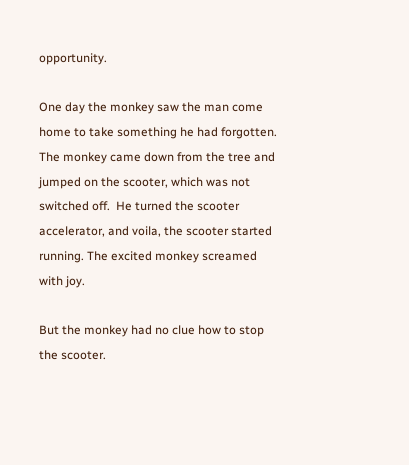opportunity.

One day the monkey saw the man come home to take something he had forgotten. The monkey came down from the tree and jumped on the scooter, which was not switched off.  He turned the scooter accelerator, and voila, the scooter started running. The excited monkey screamed with joy.

But the monkey had no clue how to stop the scooter.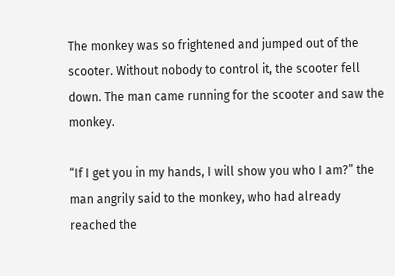The monkey was so frightened and jumped out of the scooter. Without nobody to control it, the scooter fell down. The man came running for the scooter and saw the monkey.

“If I get you in my hands, I will show you who I am?” the man angrily said to the monkey, who had already reached the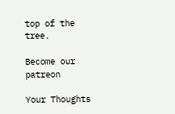top of the tree.

Become our patreon

Your Thoughts